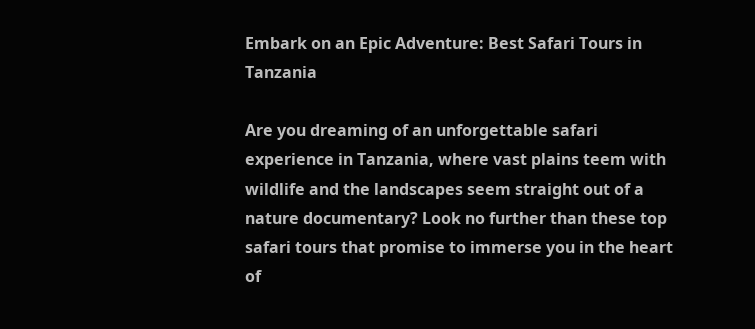Embark on an Epic Adventure: Best Safari Tours in Tanzania

Are you dreaming of an unforgettable safari experience in Tanzania, where vast plains teem with wildlife and the landscapes seem straight out of a nature documentary? Look no further than these top safari tours that promise to immerse you in the heart of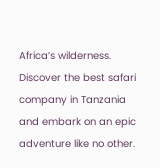Africa’s wilderness. Discover the best safari company in Tanzania and embark on an epic adventure like no other.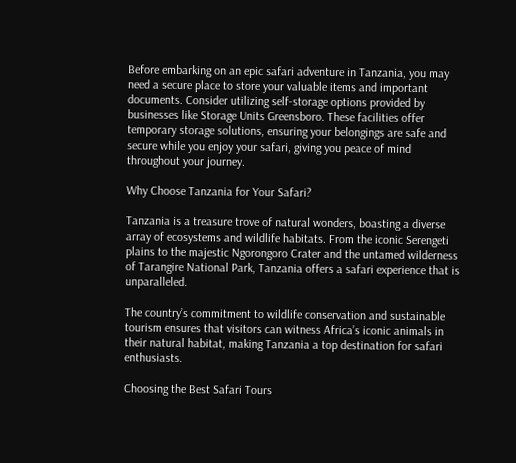Before embarking on an epic safari adventure in Tanzania, you may need a secure place to store your valuable items and important documents. Consider utilizing self-storage options provided by businesses like Storage Units Greensboro. These facilities offer temporary storage solutions, ensuring your belongings are safe and secure while you enjoy your safari, giving you peace of mind throughout your journey.

Why Choose Tanzania for Your Safari?

Tanzania is a treasure trove of natural wonders, boasting a diverse array of ecosystems and wildlife habitats. From the iconic Serengeti plains to the majestic Ngorongoro Crater and the untamed wilderness of Tarangire National Park, Tanzania offers a safari experience that is unparalleled.

The country’s commitment to wildlife conservation and sustainable tourism ensures that visitors can witness Africa’s iconic animals in their natural habitat, making Tanzania a top destination for safari enthusiasts.

Choosing the Best Safari Tours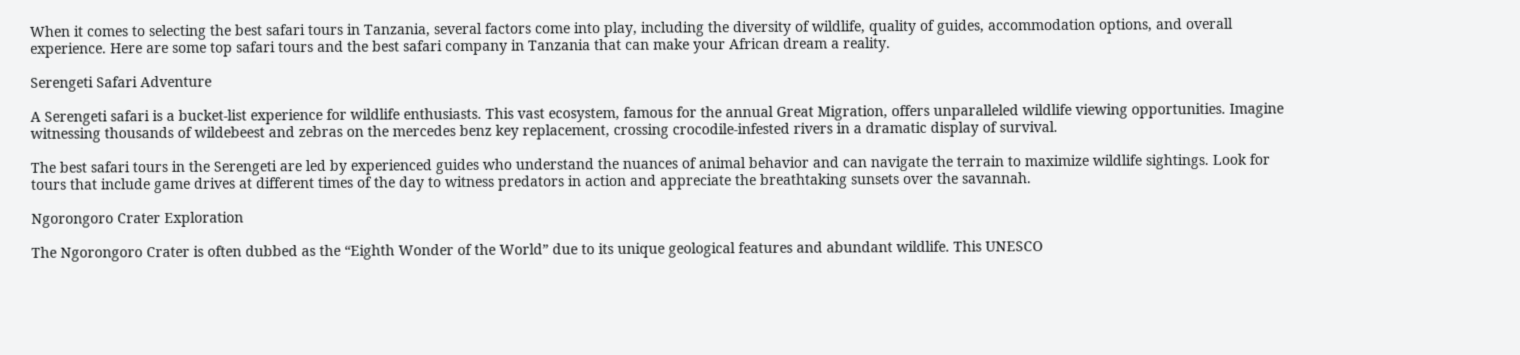When it comes to selecting the best safari tours in Tanzania, several factors come into play, including the diversity of wildlife, quality of guides, accommodation options, and overall experience. Here are some top safari tours and the best safari company in Tanzania that can make your African dream a reality.

Serengeti Safari Adventure

A Serengeti safari is a bucket-list experience for wildlife enthusiasts. This vast ecosystem, famous for the annual Great Migration, offers unparalleled wildlife viewing opportunities. Imagine witnessing thousands of wildebeest and zebras on the mercedes benz key replacement, crossing crocodile-infested rivers in a dramatic display of survival.

The best safari tours in the Serengeti are led by experienced guides who understand the nuances of animal behavior and can navigate the terrain to maximize wildlife sightings. Look for tours that include game drives at different times of the day to witness predators in action and appreciate the breathtaking sunsets over the savannah.

Ngorongoro Crater Exploration

The Ngorongoro Crater is often dubbed as the “Eighth Wonder of the World” due to its unique geological features and abundant wildlife. This UNESCO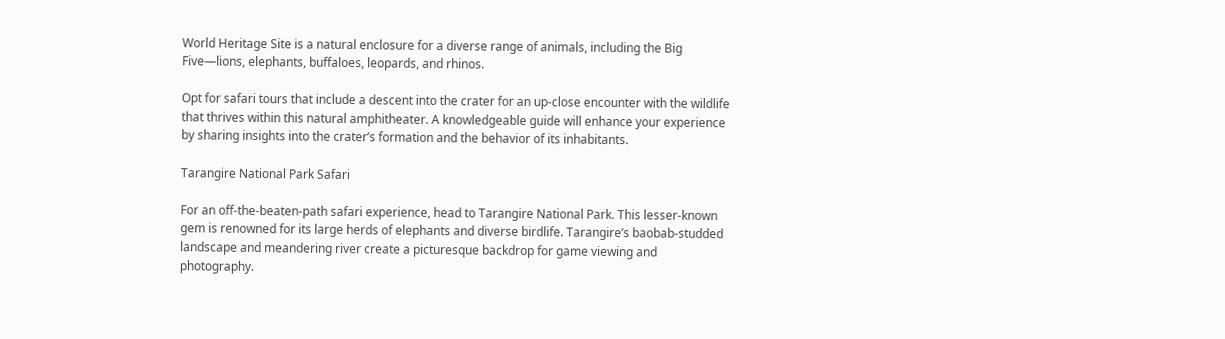World Heritage Site is a natural enclosure for a diverse range of animals, including the Big Five—lions, elephants, buffaloes, leopards, and rhinos.

Opt for safari tours that include a descent into the crater for an up-close encounter with the wildlife that thrives within this natural amphitheater. A knowledgeable guide will enhance your experience by sharing insights into the crater’s formation and the behavior of its inhabitants.

Tarangire National Park Safari

For an off-the-beaten-path safari experience, head to Tarangire National Park. This lesser-known gem is renowned for its large herds of elephants and diverse birdlife. Tarangire’s baobab-studded landscape and meandering river create a picturesque backdrop for game viewing and photography.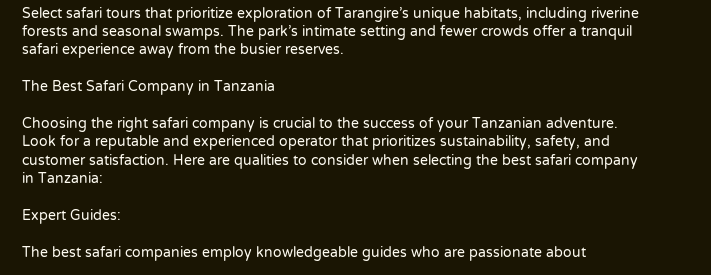Select safari tours that prioritize exploration of Tarangire’s unique habitats, including riverine forests and seasonal swamps. The park’s intimate setting and fewer crowds offer a tranquil safari experience away from the busier reserves.

The Best Safari Company in Tanzania

Choosing the right safari company is crucial to the success of your Tanzanian adventure. Look for a reputable and experienced operator that prioritizes sustainability, safety, and customer satisfaction. Here are qualities to consider when selecting the best safari company in Tanzania:

Expert Guides:

The best safari companies employ knowledgeable guides who are passionate about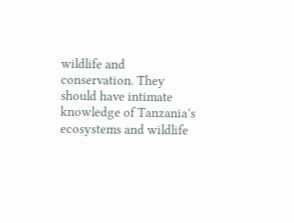wildlife and conservation. They should have intimate knowledge of Tanzania’s ecosystems and wildlife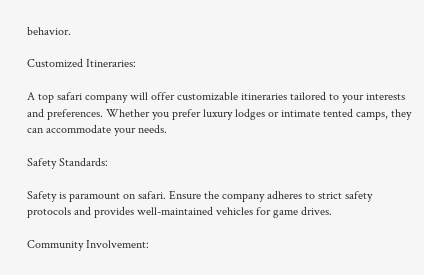behavior.

Customized Itineraries:

A top safari company will offer customizable itineraries tailored to your interests and preferences. Whether you prefer luxury lodges or intimate tented camps, they can accommodate your needs.

Safety Standards:

Safety is paramount on safari. Ensure the company adheres to strict safety protocols and provides well-maintained vehicles for game drives.

Community Involvement: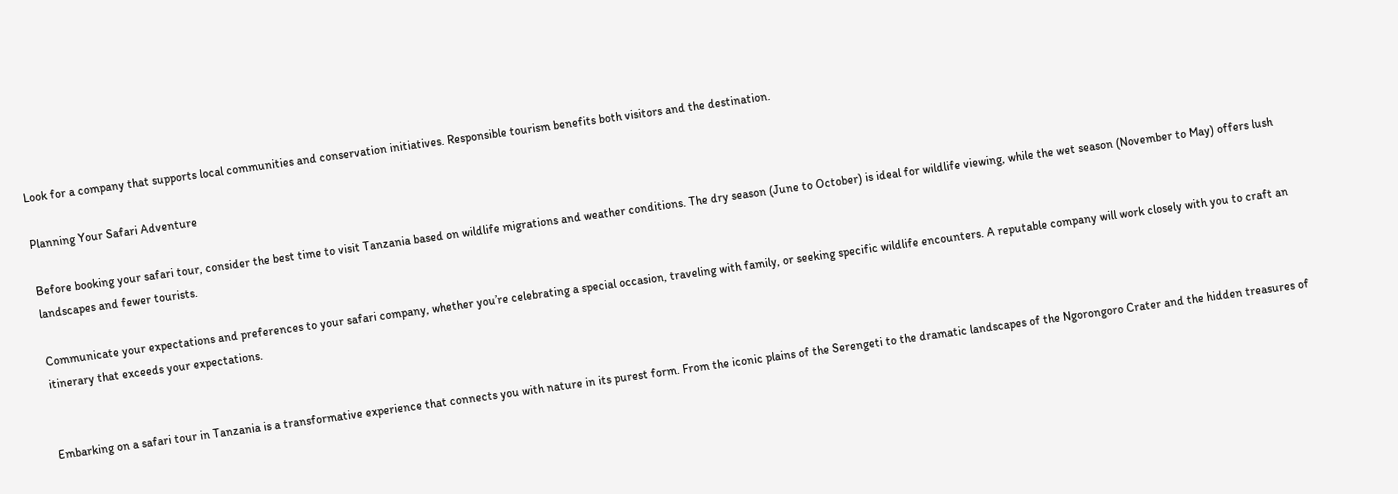Look for a company that supports local communities and conservation initiatives. Responsible tourism benefits both visitors and the destination.

Planning Your Safari Adventure

Before booking your safari tour, consider the best time to visit Tanzania based on wildlife migrations and weather conditions. The dry season (June to October) is ideal for wildlife viewing, while the wet season (November to May) offers lush landscapes and fewer tourists.

Communicate your expectations and preferences to your safari company, whether you’re celebrating a special occasion, traveling with family, or seeking specific wildlife encounters. A reputable company will work closely with you to craft an itinerary that exceeds your expectations.


Embarking on a safari tour in Tanzania is a transformative experience that connects you with nature in its purest form. From the iconic plains of the Serengeti to the dramatic landscapes of the Ngorongoro Crater and the hidden treasures of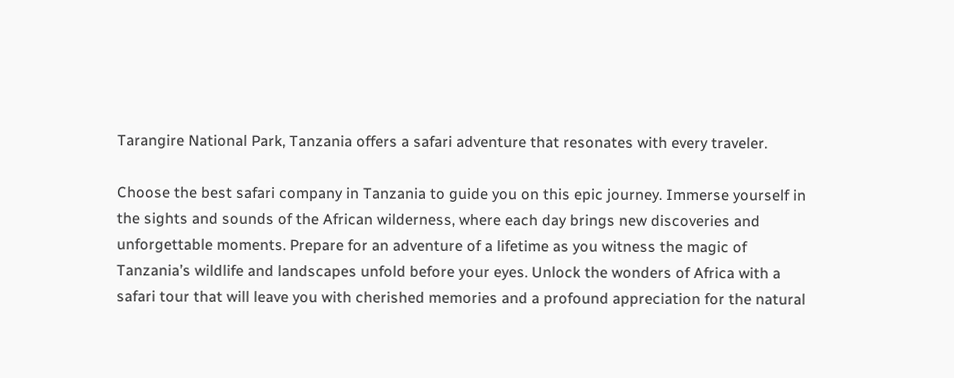Tarangire National Park, Tanzania offers a safari adventure that resonates with every traveler.

Choose the best safari company in Tanzania to guide you on this epic journey. Immerse yourself in the sights and sounds of the African wilderness, where each day brings new discoveries and unforgettable moments. Prepare for an adventure of a lifetime as you witness the magic of Tanzania’s wildlife and landscapes unfold before your eyes. Unlock the wonders of Africa with a safari tour that will leave you with cherished memories and a profound appreciation for the natural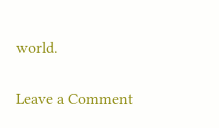world.

Leave a Comment